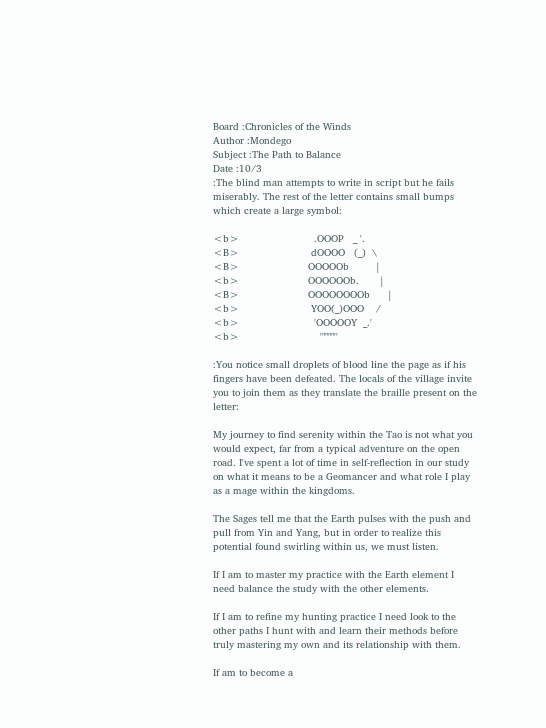Board :Chronicles of the Winds
Author :Mondego
Subject :The Path to Balance
Date :10/3
:The blind man attempts to write in script but he fails miserably. The rest of the letter contains small bumps which create a large symbol:

<b>                         .OOOP   _ '.
<B>                        dOOOO   (_)  \
<B>                       OOOOOb         |
<b>                       OOOOOOb.       |
<B>                       OOOOOOOOb      |
<b>                        YOO(_)OOO    /
<b>                         'OOOOOY  _.'
<b>                           '""""''

:You notice small droplets of blood line the page as if his fingers have been defeated. The locals of the village invite you to join them as they translate the braille present on the letter:

My journey to find serenity within the Tao is not what you would expect, far from a typical adventure on the open road. I've spent a lot of time in self-reflection in our study on what it means to be a Geomancer and what role I play as a mage within the kingdoms.

The Sages tell me that the Earth pulses with the push and pull from Yin and Yang, but in order to realize this potential found swirling within us, we must listen.

If I am to master my practice with the Earth element I need balance the study with the other elements.

If I am to refine my hunting practice I need look to the other paths I hunt with and learn their methods before truly mastering my own and its relationship with them.

If am to become a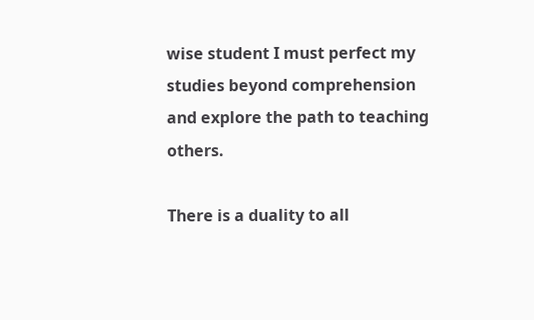wise student I must perfect my studies beyond comprehension and explore the path to teaching others.

There is a duality to all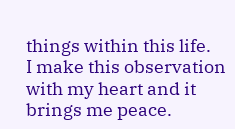things within this life.
I make this observation with my heart and it brings me peace.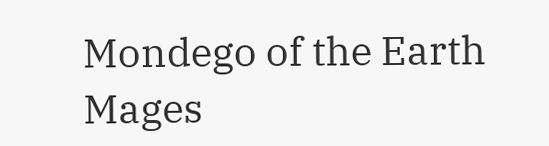Mondego of the Earth Mages